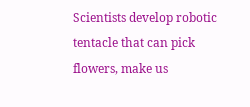Scientists develop robotic tentacle that can pick flowers, make us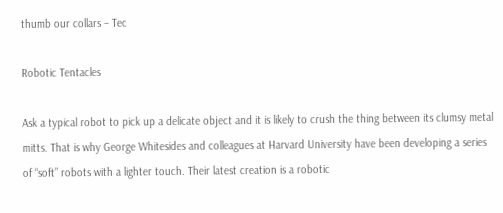thumb our collars – Tec

Robotic Tentacles

Ask a typical robot to pick up a delicate object and it is likely to crush the thing between its clumsy metal mitts. That is why George Whitesides and colleagues at Harvard University have been developing a series of “soft” robots with a lighter touch. Their latest creation is a robotic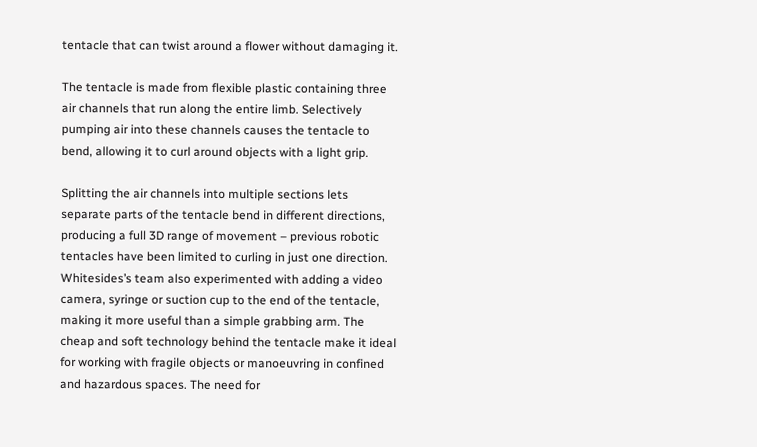tentacle that can twist around a flower without damaging it.

The tentacle is made from flexible plastic containing three air channels that run along the entire limb. Selectively pumping air into these channels causes the tentacle to bend, allowing it to curl around objects with a light grip.

Splitting the air channels into multiple sections lets separate parts of the tentacle bend in different directions, producing a full 3D range of movement – previous robotic tentacles have been limited to curling in just one direction.
Whitesides’s team also experimented with adding a video camera, syringe or suction cup to the end of the tentacle, making it more useful than a simple grabbing arm. The cheap and soft technology behind the tentacle make it ideal for working with fragile objects or manoeuvring in confined and hazardous spaces. The need for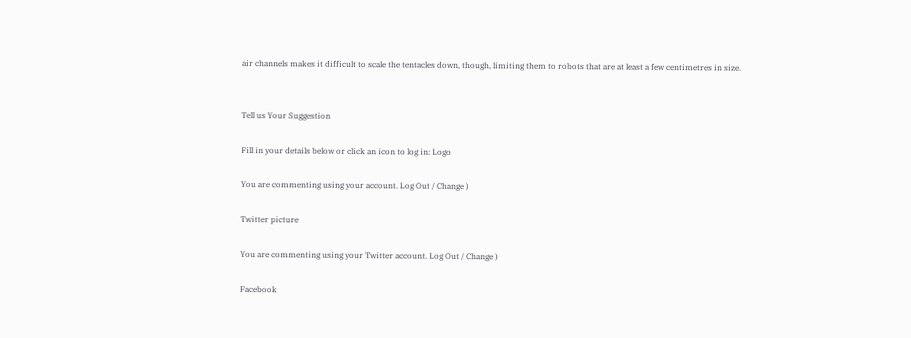air channels makes it difficult to scale the tentacles down, though, limiting them to robots that are at least a few centimetres in size.


Tell us Your Suggestion

Fill in your details below or click an icon to log in: Logo

You are commenting using your account. Log Out / Change )

Twitter picture

You are commenting using your Twitter account. Log Out / Change )

Facebook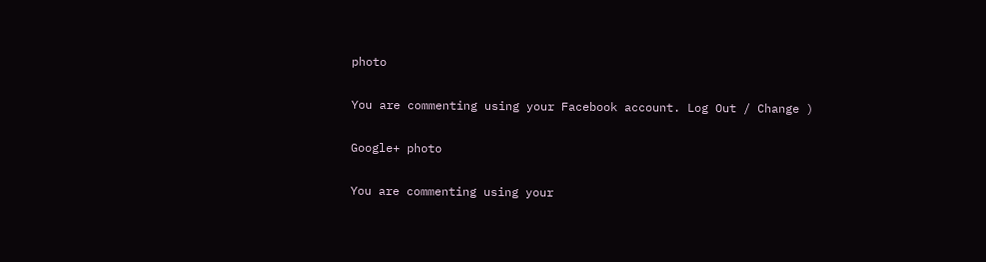photo

You are commenting using your Facebook account. Log Out / Change )

Google+ photo

You are commenting using your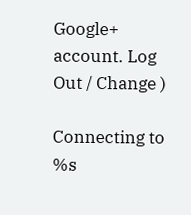Google+ account. Log Out / Change )

Connecting to %s